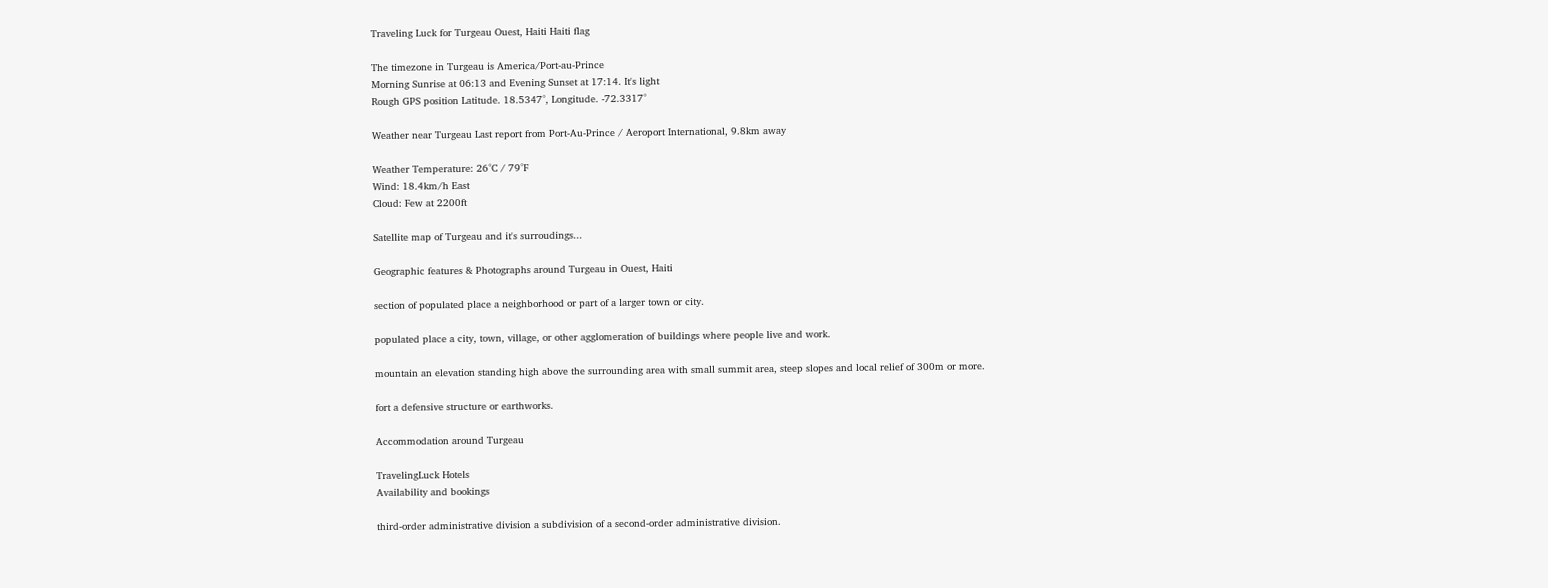Traveling Luck for Turgeau Ouest, Haiti Haiti flag

The timezone in Turgeau is America/Port-au-Prince
Morning Sunrise at 06:13 and Evening Sunset at 17:14. It's light
Rough GPS position Latitude. 18.5347°, Longitude. -72.3317°

Weather near Turgeau Last report from Port-Au-Prince / Aeroport International, 9.8km away

Weather Temperature: 26°C / 79°F
Wind: 18.4km/h East
Cloud: Few at 2200ft

Satellite map of Turgeau and it's surroudings...

Geographic features & Photographs around Turgeau in Ouest, Haiti

section of populated place a neighborhood or part of a larger town or city.

populated place a city, town, village, or other agglomeration of buildings where people live and work.

mountain an elevation standing high above the surrounding area with small summit area, steep slopes and local relief of 300m or more.

fort a defensive structure or earthworks.

Accommodation around Turgeau

TravelingLuck Hotels
Availability and bookings

third-order administrative division a subdivision of a second-order administrative division.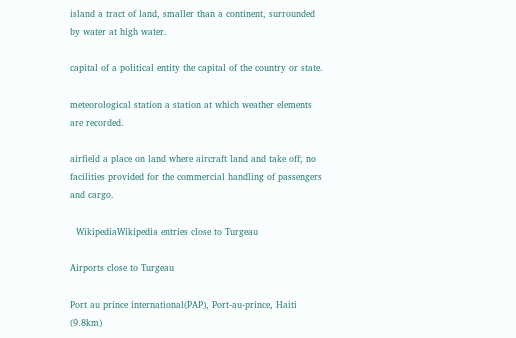island a tract of land, smaller than a continent, surrounded by water at high water.

capital of a political entity the capital of the country or state.

meteorological station a station at which weather elements are recorded.

airfield a place on land where aircraft land and take off; no facilities provided for the commercial handling of passengers and cargo.

  WikipediaWikipedia entries close to Turgeau

Airports close to Turgeau

Port au prince international(PAP), Port-au-prince, Haiti (9.8km)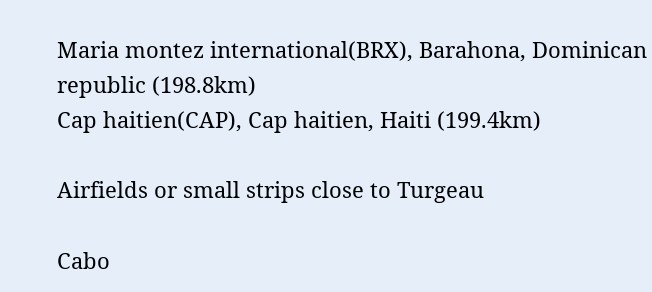Maria montez international(BRX), Barahona, Dominican republic (198.8km)
Cap haitien(CAP), Cap haitien, Haiti (199.4km)

Airfields or small strips close to Turgeau

Cabo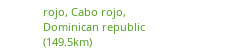rojo, Cabo rojo, Dominican republic (149.5km)